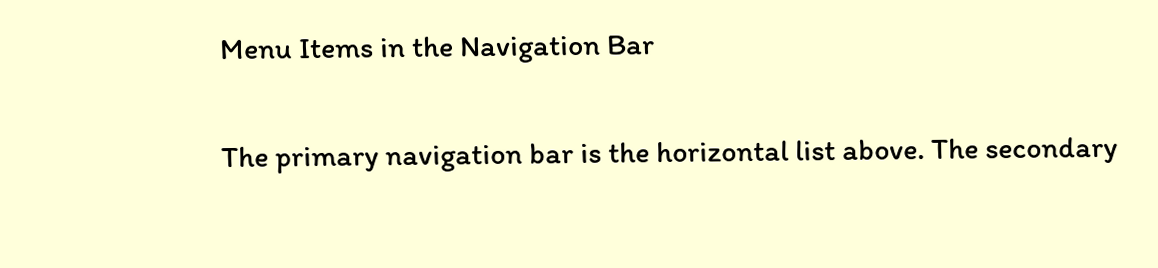Menu Items in the Navigation Bar

The primary navigation bar is the horizontal list above. The secondary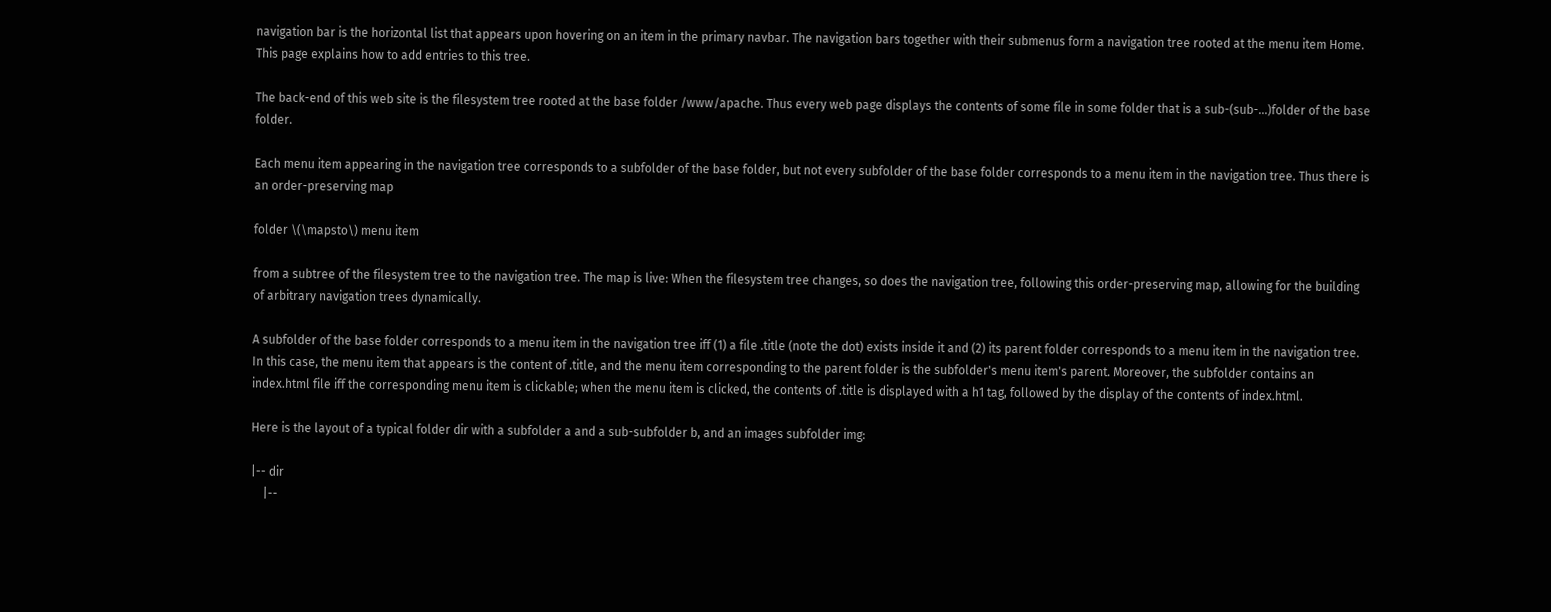navigation bar is the horizontal list that appears upon hovering on an item in the primary navbar. The navigation bars together with their submenus form a navigation tree rooted at the menu item Home. This page explains how to add entries to this tree.

The back-end of this web site is the filesystem tree rooted at the base folder /www/apache. Thus every web page displays the contents of some file in some folder that is a sub-(sub-...)folder of the base folder.

Each menu item appearing in the navigation tree corresponds to a subfolder of the base folder, but not every subfolder of the base folder corresponds to a menu item in the navigation tree. Thus there is an order-preserving map

folder \(\mapsto\) menu item

from a subtree of the filesystem tree to the navigation tree. The map is live: When the filesystem tree changes, so does the navigation tree, following this order-preserving map, allowing for the building of arbitrary navigation trees dynamically.

A subfolder of the base folder corresponds to a menu item in the navigation tree iff (1) a file .title (note the dot) exists inside it and (2) its parent folder corresponds to a menu item in the navigation tree. In this case, the menu item that appears is the content of .title, and the menu item corresponding to the parent folder is the subfolder's menu item's parent. Moreover, the subfolder contains an index.html file iff the corresponding menu item is clickable; when the menu item is clicked, the contents of .title is displayed with a h1 tag, followed by the display of the contents of index.html.

Here is the layout of a typical folder dir with a subfolder a and a sub-subfolder b, and an images subfolder img:

|-- dir
    |--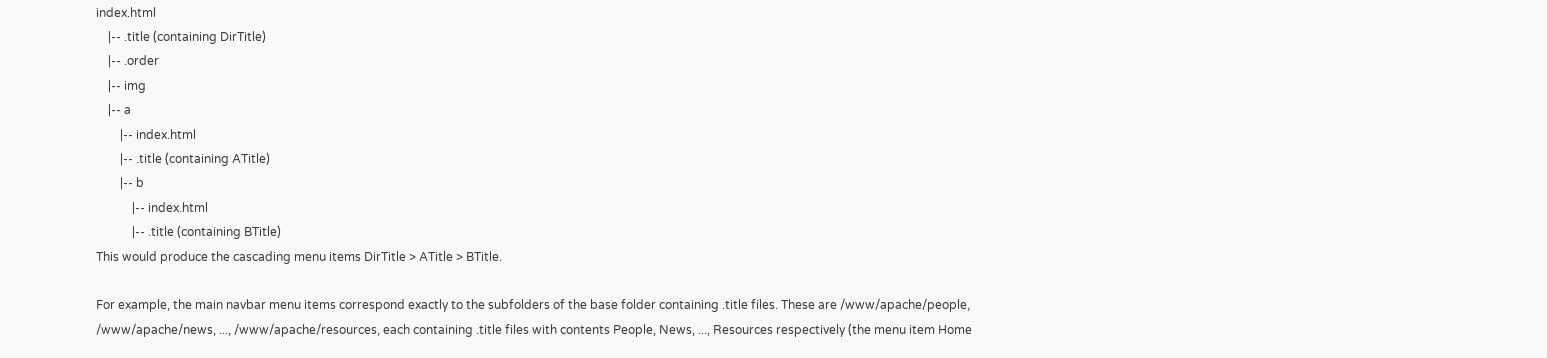index.html
    |-- .title (containing DirTitle)
    |-- .order
    |-- img
    |-- a
        |-- index.html
        |-- .title (containing ATitle)
        |-- b
            |-- index.html
            |-- .title (containing BTitle)
This would produce the cascading menu items DirTitle > ATitle > BTitle.

For example, the main navbar menu items correspond exactly to the subfolders of the base folder containing .title files. These are /www/apache/people, /www/apache/news, ..., /www/apache/resources, each containing .title files with contents People, News, ..., Resources respectively (the menu item Home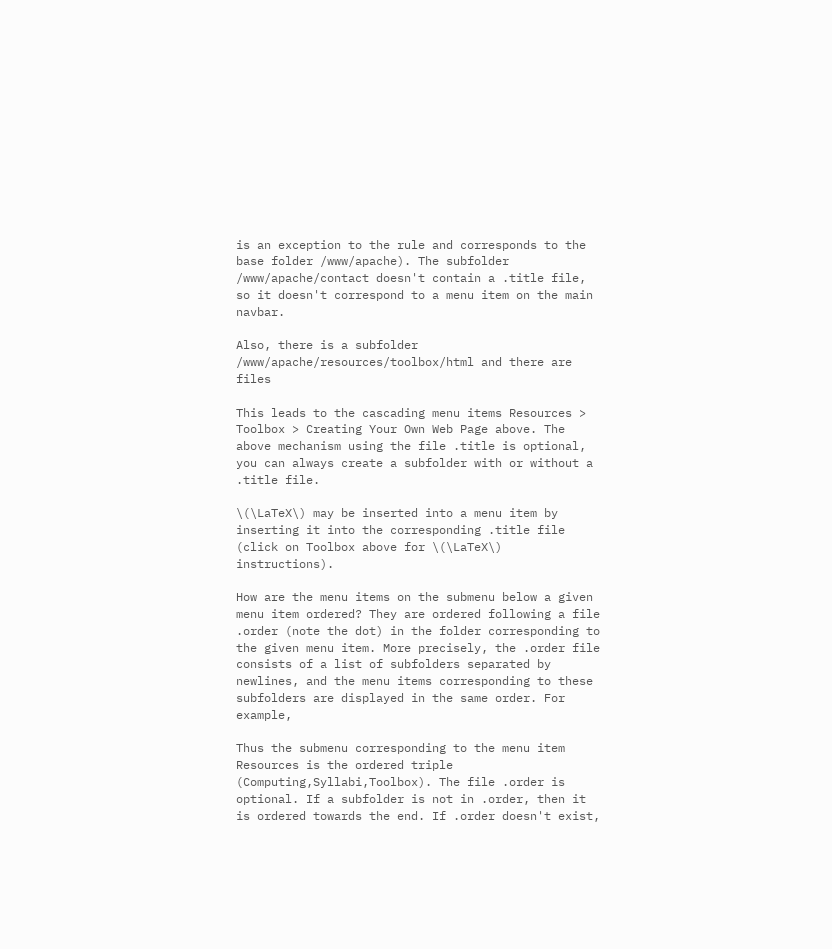is an exception to the rule and corresponds to the base folder /www/apache). The subfolder /www/apache/contact doesn't contain a .title file, so it doesn't correspond to a menu item on the main navbar.

Also, there is a subfolder /www/apache/resources/toolbox/html and there are files

This leads to the cascading menu items Resources > Toolbox > Creating Your Own Web Page above. The above mechanism using the file .title is optional, you can always create a subfolder with or without a .title file.

\(\LaTeX\) may be inserted into a menu item by inserting it into the corresponding .title file (click on Toolbox above for \(\LaTeX\) instructions).

How are the menu items on the submenu below a given menu item ordered? They are ordered following a file .order (note the dot) in the folder corresponding to the given menu item. More precisely, the .order file consists of a list of subfolders separated by newlines, and the menu items corresponding to these subfolders are displayed in the same order. For example,

Thus the submenu corresponding to the menu item Resources is the ordered triple (Computing,Syllabi,Toolbox). The file .order is optional. If a subfolder is not in .order, then it is ordered towards the end. If .order doesn't exist,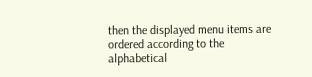then the displayed menu items are ordered according to the alphabetical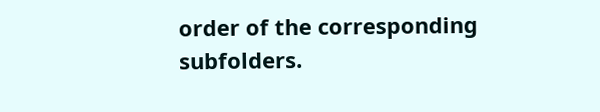order of the corresponding subfolders.